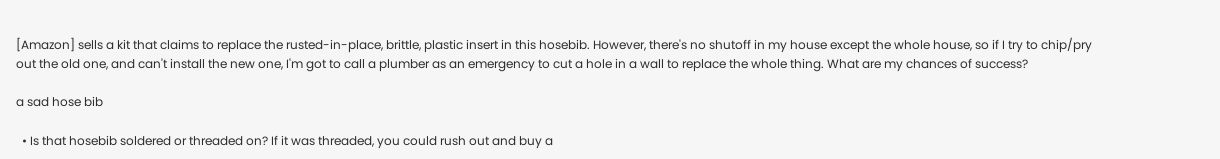[Amazon] sells a kit that claims to replace the rusted-in-place, brittle, plastic insert in this hosebib. However, there's no shutoff in my house except the whole house, so if I try to chip/pry out the old one, and can't install the new one, I'm got to call a plumber as an emergency to cut a hole in a wall to replace the whole thing. What are my chances of success?

a sad hose bib

  • Is that hosebib soldered or threaded on? If it was threaded, you could rush out and buy a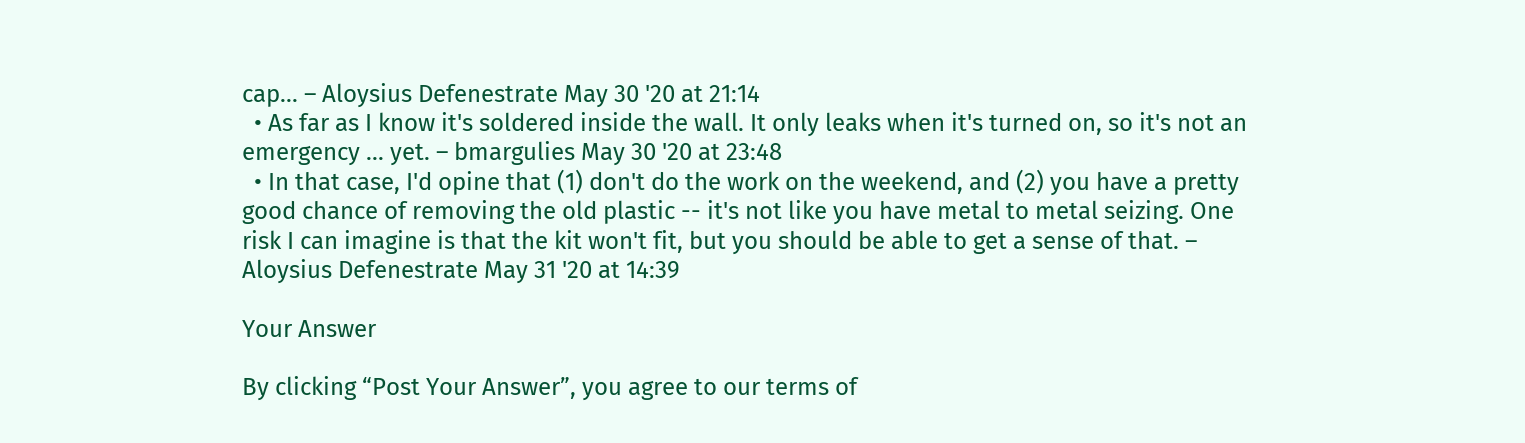cap... – Aloysius Defenestrate May 30 '20 at 21:14
  • As far as I know it's soldered inside the wall. It only leaks when it's turned on, so it's not an emergency ... yet. – bmargulies May 30 '20 at 23:48
  • In that case, I'd opine that (1) don't do the work on the weekend, and (2) you have a pretty good chance of removing the old plastic -- it's not like you have metal to metal seizing. One risk I can imagine is that the kit won't fit, but you should be able to get a sense of that. – Aloysius Defenestrate May 31 '20 at 14:39

Your Answer

By clicking “Post Your Answer”, you agree to our terms of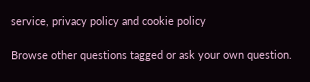service, privacy policy and cookie policy

Browse other questions tagged or ask your own question.